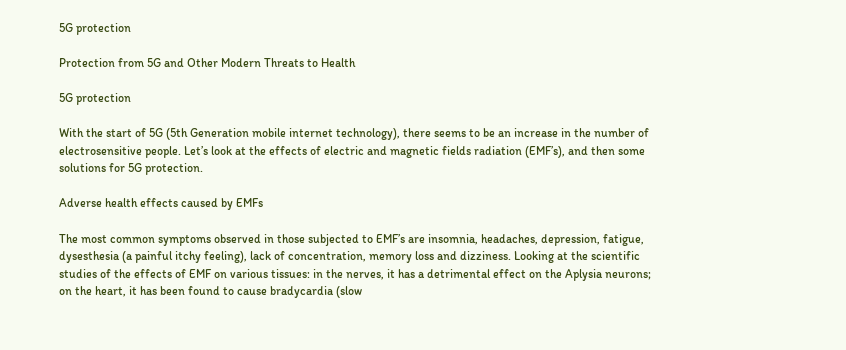5G protection

Protection from 5G and Other Modern Threats to Health

5G protection

With the start of 5G (5th Generation mobile internet technology), there seems to be an increase in the number of electrosensitive people. Let’s look at the effects of electric and magnetic fields radiation (EMF’s), and then some solutions for 5G protection.

Adverse health effects caused by EMFs

The most common symptoms observed in those subjected to EMF’s are insomnia, headaches, depression, fatigue, dysesthesia (a painful itchy feeling), lack of concentration, memory loss and dizziness. Looking at the scientific studies of the effects of EMF on various tissues: in the nerves, it has a detrimental effect on the Aplysia neurons; on the heart, it has been found to cause bradycardia (slow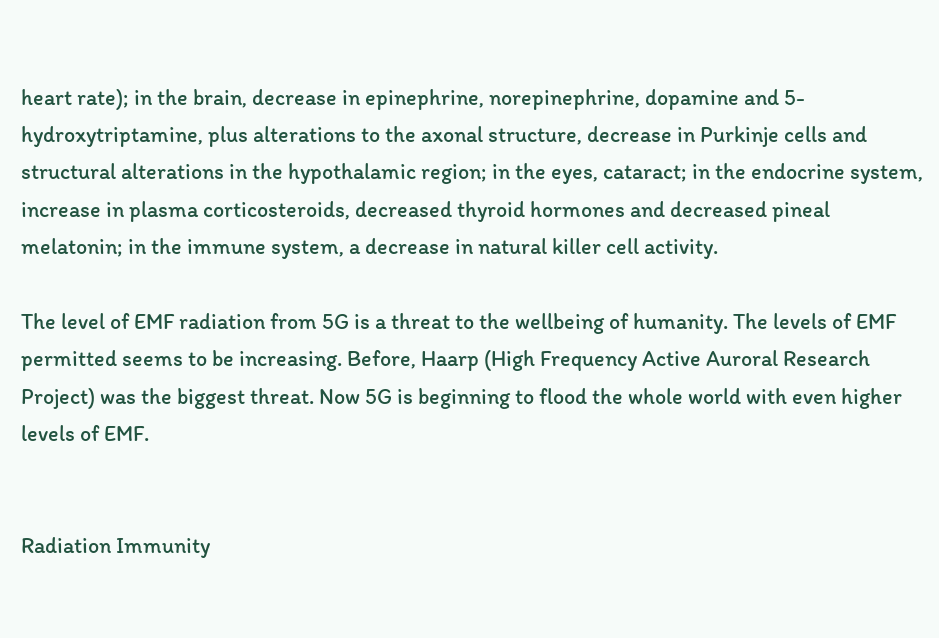heart rate); in the brain, decrease in epinephrine, norepinephrine, dopamine and 5-hydroxytriptamine, plus alterations to the axonal structure, decrease in Purkinje cells and structural alterations in the hypothalamic region; in the eyes, cataract; in the endocrine system, increase in plasma corticosteroids, decreased thyroid hormones and decreased pineal melatonin; in the immune system, a decrease in natural killer cell activity.

The level of EMF radiation from 5G is a threat to the wellbeing of humanity. The levels of EMF permitted seems to be increasing. Before, Haarp (High Frequency Active Auroral Research Project) was the biggest threat. Now 5G is beginning to flood the whole world with even higher levels of EMF.


Radiation Immunity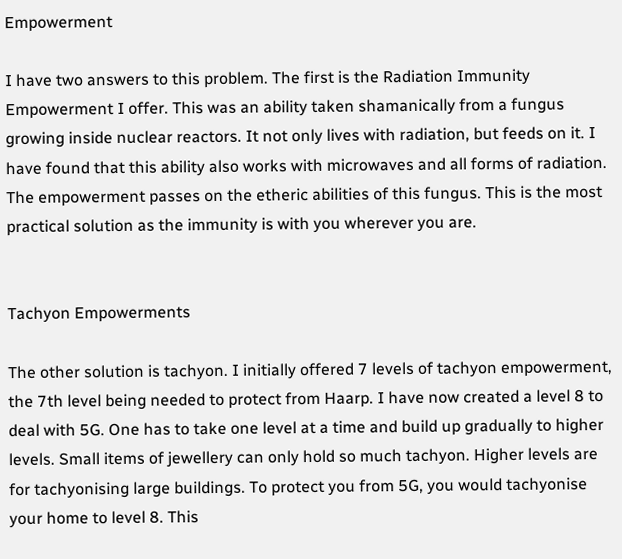Empowerment

I have two answers to this problem. The first is the Radiation Immunity Empowerment I offer. This was an ability taken shamanically from a fungus growing inside nuclear reactors. It not only lives with radiation, but feeds on it. I have found that this ability also works with microwaves and all forms of radiation. The empowerment passes on the etheric abilities of this fungus. This is the most practical solution as the immunity is with you wherever you are.


Tachyon Empowerments

The other solution is tachyon. I initially offered 7 levels of tachyon empowerment, the 7th level being needed to protect from Haarp. I have now created a level 8 to deal with 5G. One has to take one level at a time and build up gradually to higher levels. Small items of jewellery can only hold so much tachyon. Higher levels are for tachyonising large buildings. To protect you from 5G, you would tachyonise your home to level 8. This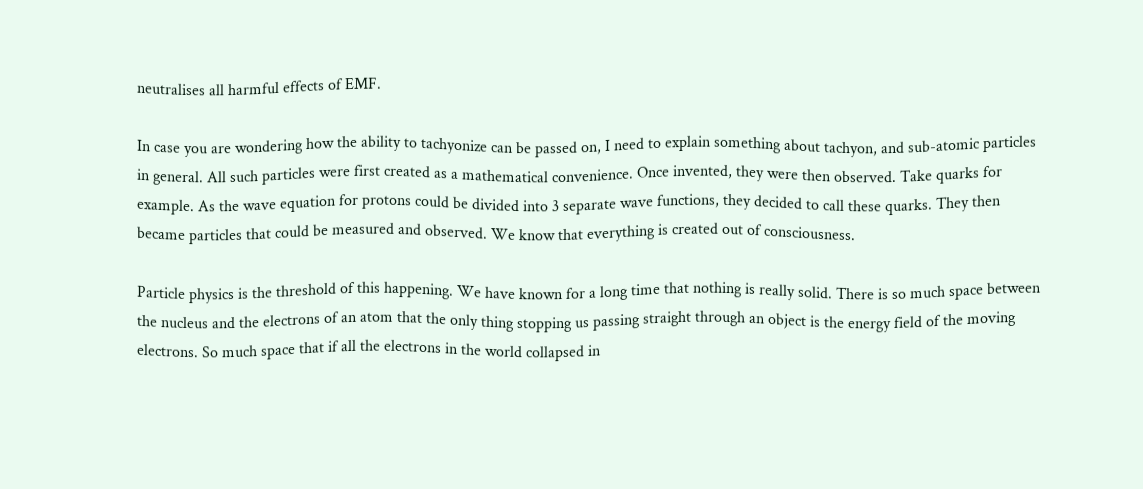neutralises all harmful effects of EMF.

In case you are wondering how the ability to tachyonize can be passed on, I need to explain something about tachyon, and sub-atomic particles in general. All such particles were first created as a mathematical convenience. Once invented, they were then observed. Take quarks for example. As the wave equation for protons could be divided into 3 separate wave functions, they decided to call these quarks. They then became particles that could be measured and observed. We know that everything is created out of consciousness.

Particle physics is the threshold of this happening. We have known for a long time that nothing is really solid. There is so much space between the nucleus and the electrons of an atom that the only thing stopping us passing straight through an object is the energy field of the moving electrons. So much space that if all the electrons in the world collapsed in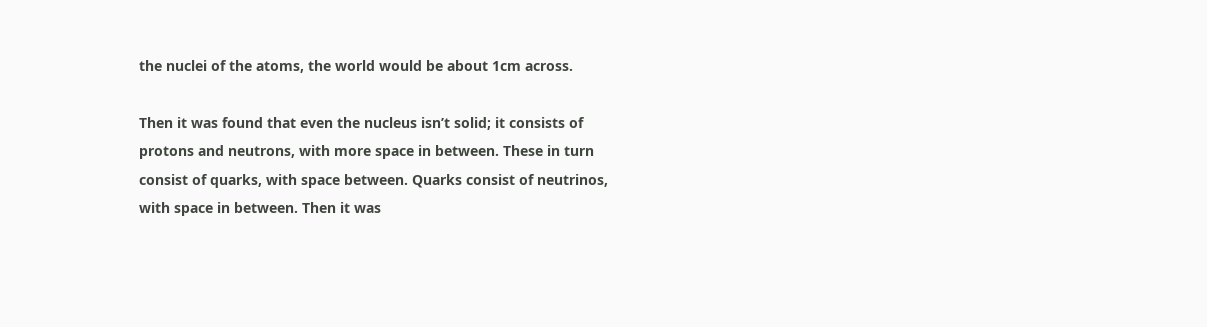the nuclei of the atoms, the world would be about 1cm across.

Then it was found that even the nucleus isn’t solid; it consists of protons and neutrons, with more space in between. These in turn consist of quarks, with space between. Quarks consist of neutrinos, with space in between. Then it was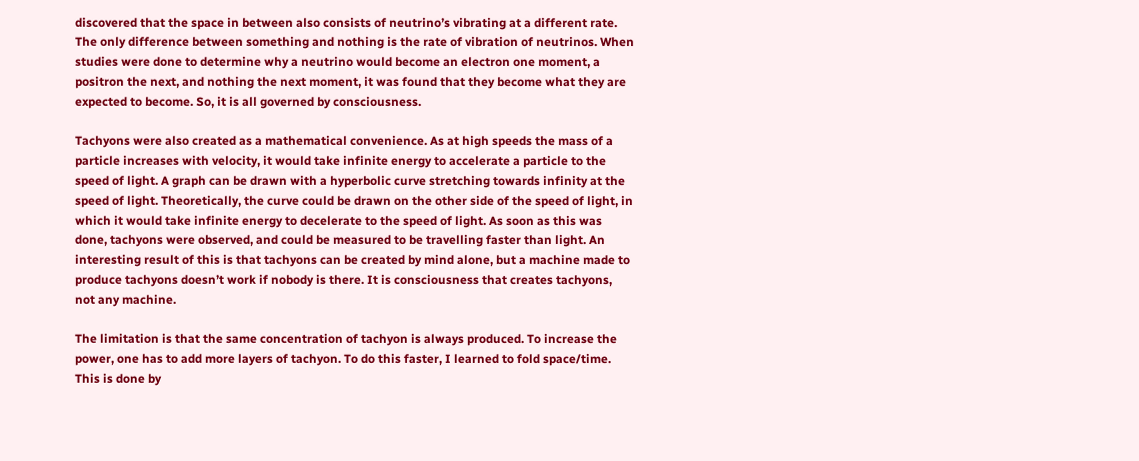discovered that the space in between also consists of neutrino’s vibrating at a different rate. The only difference between something and nothing is the rate of vibration of neutrinos. When studies were done to determine why a neutrino would become an electron one moment, a positron the next, and nothing the next moment, it was found that they become what they are expected to become. So, it is all governed by consciousness.

Tachyons were also created as a mathematical convenience. As at high speeds the mass of a particle increases with velocity, it would take infinite energy to accelerate a particle to the speed of light. A graph can be drawn with a hyperbolic curve stretching towards infinity at the speed of light. Theoretically, the curve could be drawn on the other side of the speed of light, in which it would take infinite energy to decelerate to the speed of light. As soon as this was done, tachyons were observed, and could be measured to be travelling faster than light. An interesting result of this is that tachyons can be created by mind alone, but a machine made to produce tachyons doesn’t work if nobody is there. It is consciousness that creates tachyons, not any machine.

The limitation is that the same concentration of tachyon is always produced. To increase the power, one has to add more layers of tachyon. To do this faster, I learned to fold space/time. This is done by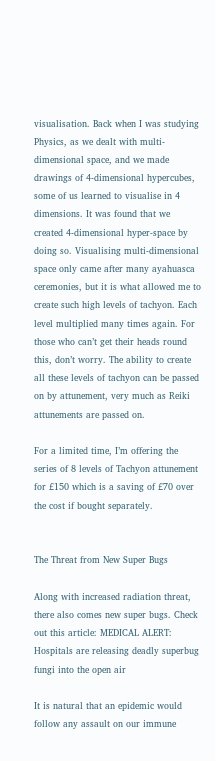visualisation. Back when I was studying Physics, as we dealt with multi-dimensional space, and we made drawings of 4-dimensional hypercubes, some of us learned to visualise in 4 dimensions. It was found that we created 4-dimensional hyper-space by doing so. Visualising multi-dimensional space only came after many ayahuasca ceremonies, but it is what allowed me to create such high levels of tachyon. Each level multiplied many times again. For those who can’t get their heads round this, don’t worry. The ability to create all these levels of tachyon can be passed on by attunement, very much as Reiki attunements are passed on.

For a limited time, I’m offering the series of 8 levels of Tachyon attunement for £150 which is a saving of £70 over the cost if bought separately.


The Threat from New Super Bugs

Along with increased radiation threat, there also comes new super bugs. Check out this article: MEDICAL ALERT: Hospitals are releasing deadly superbug fungi into the open air

It is natural that an epidemic would follow any assault on our immune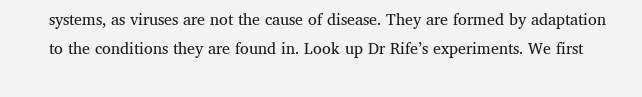systems, as viruses are not the cause of disease. They are formed by adaptation to the conditions they are found in. Look up Dr Rife’s experiments. We first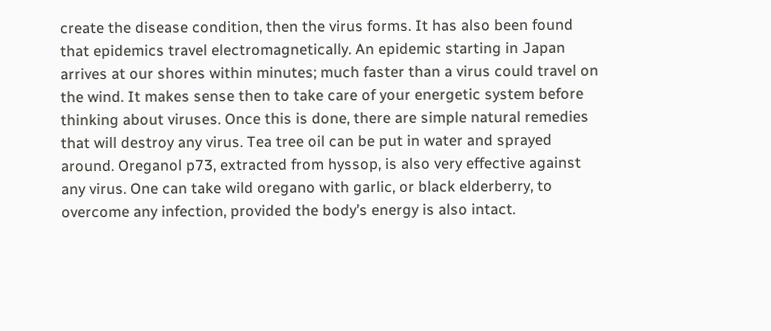create the disease condition, then the virus forms. It has also been found that epidemics travel electromagnetically. An epidemic starting in Japan arrives at our shores within minutes; much faster than a virus could travel on the wind. It makes sense then to take care of your energetic system before thinking about viruses. Once this is done, there are simple natural remedies that will destroy any virus. Tea tree oil can be put in water and sprayed around. Oreganol p73, extracted from hyssop, is also very effective against any virus. One can take wild oregano with garlic, or black elderberry, to overcome any infection, provided the body’s energy is also intact.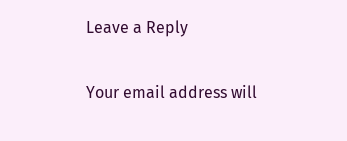Leave a Reply

Your email address will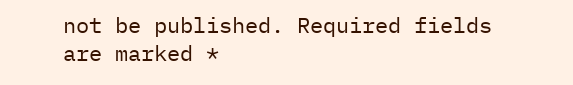not be published. Required fields are marked *